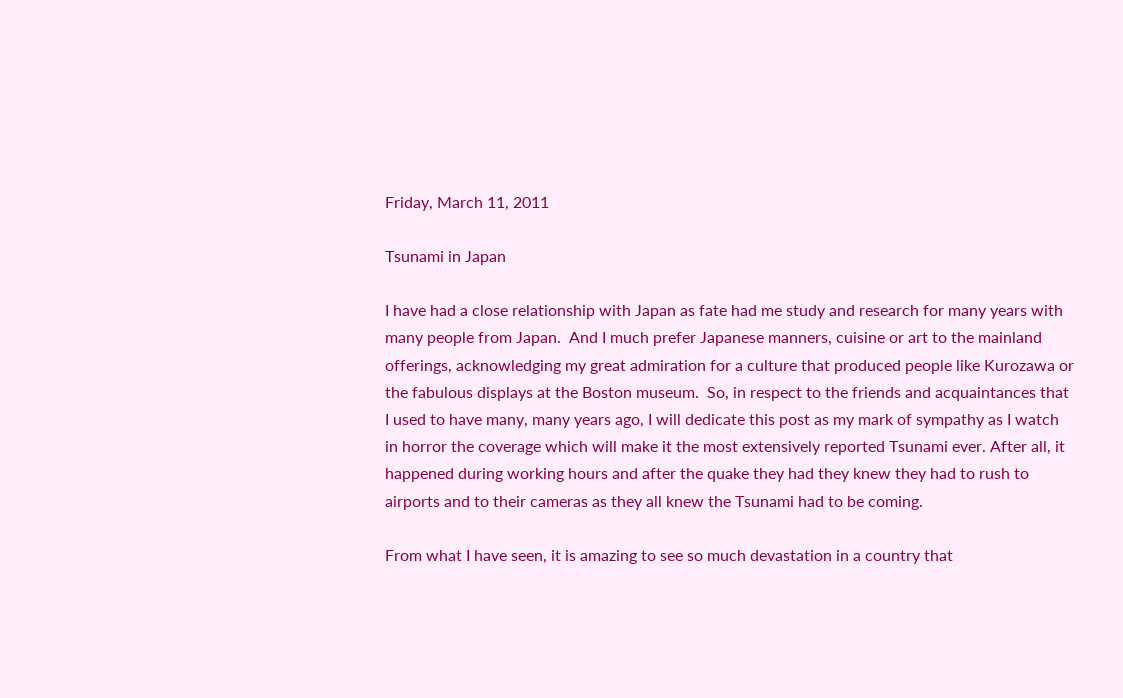Friday, March 11, 2011

Tsunami in Japan

I have had a close relationship with Japan as fate had me study and research for many years with many people from Japan.  And I much prefer Japanese manners, cuisine or art to the mainland offerings, acknowledging my great admiration for a culture that produced people like Kurozawa or the fabulous displays at the Boston museum.  So, in respect to the friends and acquaintances that I used to have many, many years ago, I will dedicate this post as my mark of sympathy as I watch in horror the coverage which will make it the most extensively reported Tsunami ever. After all, it happened during working hours and after the quake they had they knew they had to rush to airports and to their cameras as they all knew the Tsunami had to be coming.

From what I have seen, it is amazing to see so much devastation in a country that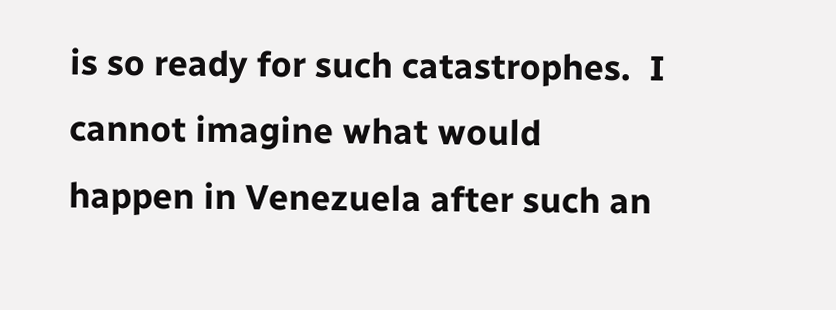is so ready for such catastrophes.  I cannot imagine what would happen in Venezuela after such an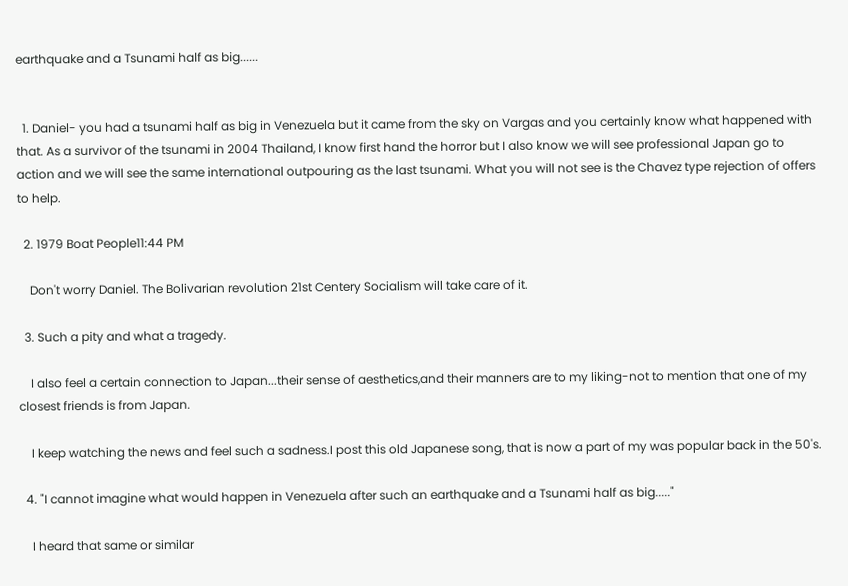earthquake and a Tsunami half as big......


  1. Daniel- you had a tsunami half as big in Venezuela but it came from the sky on Vargas and you certainly know what happened with that. As a survivor of the tsunami in 2004 Thailand, I know first hand the horror but I also know we will see professional Japan go to action and we will see the same international outpouring as the last tsunami. What you will not see is the Chavez type rejection of offers to help.

  2. 1979 Boat People11:44 PM

    Don't worry Daniel. The Bolivarian revolution 21st Centery Socialism will take care of it.

  3. Such a pity and what a tragedy.

    I also feel a certain connection to Japan...their sense of aesthetics,and their manners are to my liking-not to mention that one of my closest friends is from Japan.

    I keep watching the news and feel such a sadness.I post this old Japanese song, that is now a part of my was popular back in the 50's.

  4. "I cannot imagine what would happen in Venezuela after such an earthquake and a Tsunami half as big....."

    I heard that same or similar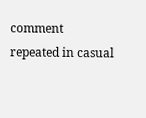comment repeated in casual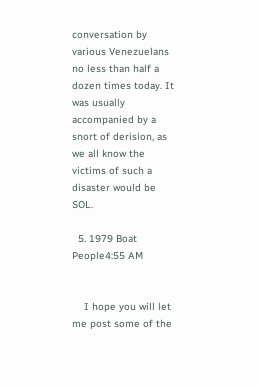conversation by various Venezuelans no less than half a dozen times today. It was usually accompanied by a snort of derision, as we all know the victims of such a disaster would be SOL.

  5. 1979 Boat People4:55 AM


    I hope you will let me post some of the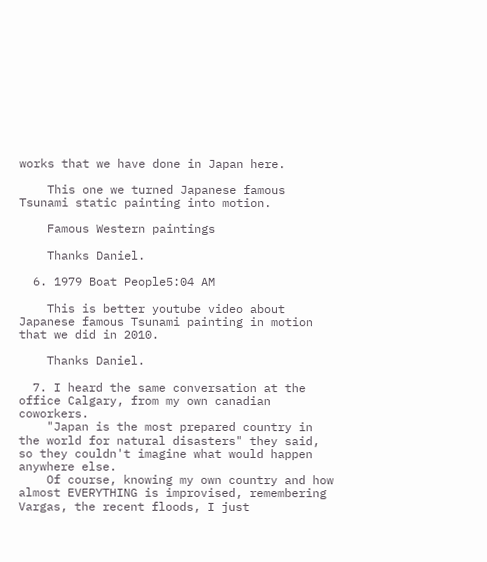works that we have done in Japan here.

    This one we turned Japanese famous Tsunami static painting into motion.

    Famous Western paintings

    Thanks Daniel.

  6. 1979 Boat People5:04 AM

    This is better youtube video about Japanese famous Tsunami painting in motion that we did in 2010.

    Thanks Daniel.

  7. I heard the same conversation at the office Calgary, from my own canadian coworkers.
    "Japan is the most prepared country in the world for natural disasters" they said, so they couldn't imagine what would happen anywhere else.
    Of course, knowing my own country and how almost EVERYTHING is improvised, remembering Vargas, the recent floods, I just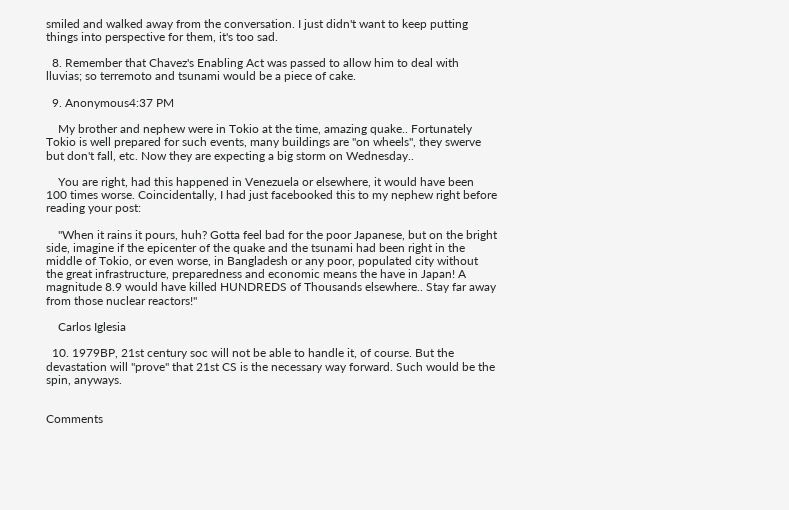smiled and walked away from the conversation. I just didn't want to keep putting things into perspective for them, it's too sad.

  8. Remember that Chavez's Enabling Act was passed to allow him to deal with lluvias; so terremoto and tsunami would be a piece of cake.

  9. Anonymous4:37 PM

    My brother and nephew were in Tokio at the time, amazing quake.. Fortunately Tokio is well prepared for such events, many buildings are "on wheels", they swerve but don't fall, etc. Now they are expecting a big storm on Wednesday..

    You are right, had this happened in Venezuela or elsewhere, it would have been 100 times worse. Coincidentally, I had just facebooked this to my nephew right before reading your post:

    "When it rains it pours, huh? Gotta feel bad for the poor Japanese, but on the bright side, imagine if the epicenter of the quake and the tsunami had been right in the middle of Tokio, or even worse, in Bangladesh or any poor, populated city without the great infrastructure, preparedness and economic means the have in Japan! A magnitude 8.9 would have killed HUNDREDS of Thousands elsewhere.. Stay far away from those nuclear reactors!"

    Carlos Iglesia

  10. 1979BP, 21st century soc will not be able to handle it, of course. But the devastation will "prove" that 21st CS is the necessary way forward. Such would be the spin, anyways.


Comments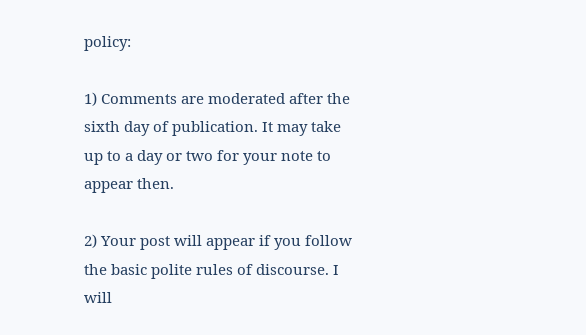policy:

1) Comments are moderated after the sixth day of publication. It may take up to a day or two for your note to appear then.

2) Your post will appear if you follow the basic polite rules of discourse. I will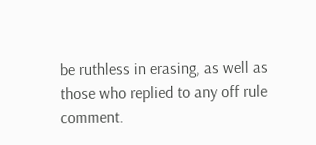be ruthless in erasing, as well as those who replied to any off rule comment.